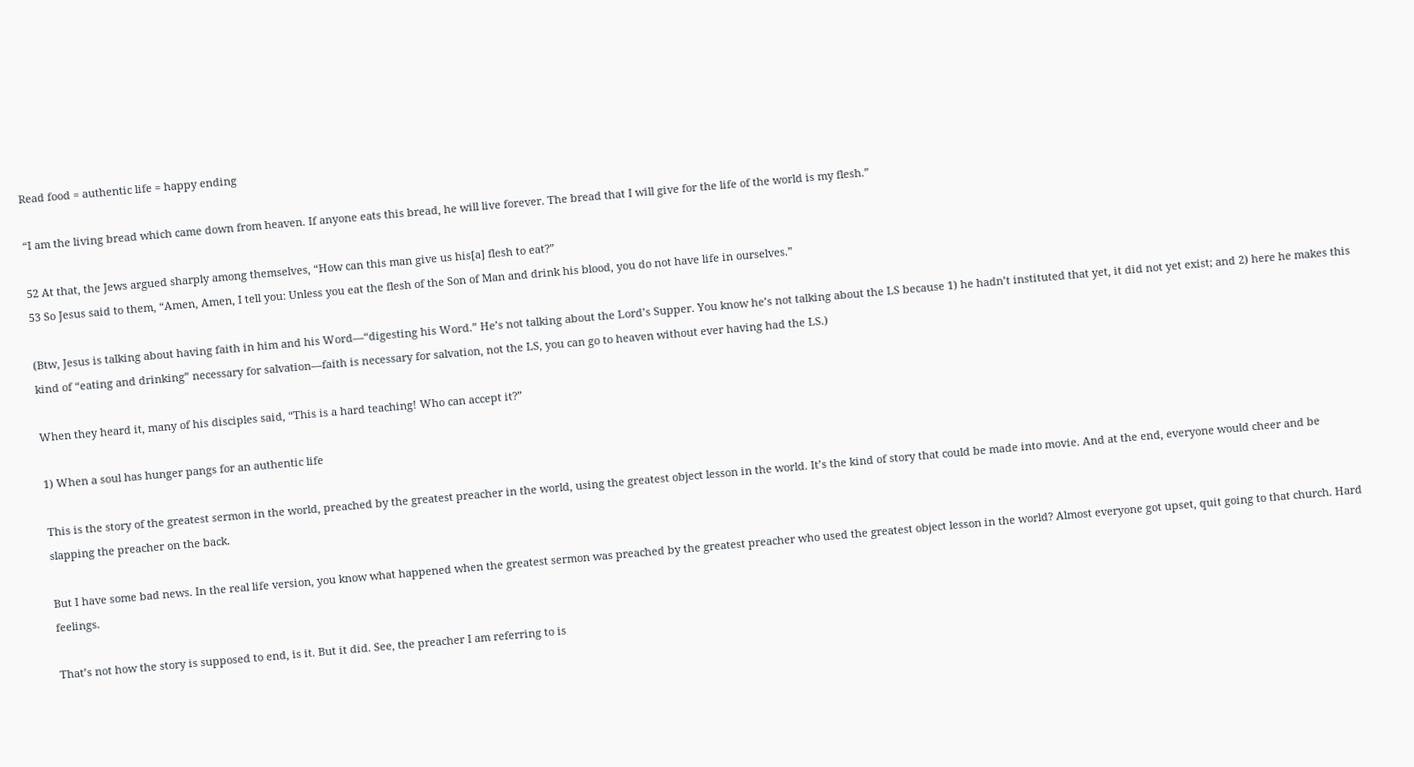Read food = authentic life = happy ending

“I am the living bread which came down from heaven. If anyone eats this bread, he will live forever. The bread that I will give for the life of the world is my flesh.”

52 At that, the Jews argued sharply among themselves, “How can this man give us his[a] flesh to eat?”
53 So Jesus said to them, “Amen, Amen, I tell you: Unless you eat the flesh of the Son of Man and drink his blood, you do not have life in ourselves.”

(Btw, Jesus is talking about having faith in him and his Word—“digesting his Word.” He’s not talking about the Lord’s Supper. You know he’s not talking about the LS because 1) he hadn’t instituted that yet, it did not yet exist; and 2) here he makes this kind of “eating and drinking” necessary for salvation—faith is necessary for salvation, not the LS, you can go to heaven without ever having had the LS.)

When they heard it, many of his disciples said, “This is a hard teaching! Who can accept it?”

1) When a soul has hunger pangs for an authentic life

This is the story of the greatest sermon in the world, preached by the greatest preacher in the world, using the greatest object lesson in the world. It’s the kind of story that could be made into movie. And at the end, everyone would cheer and be slapping the preacher on the back.

But I have some bad news. In the real life version, you know what happened when the greatest sermon was preached by the greatest preacher who used the greatest object lesson in the world? Almost everyone got upset, quit going to that church. Hard feelings.

That’s not how the story is supposed to end, is it. But it did. See, the preacher I am referring to is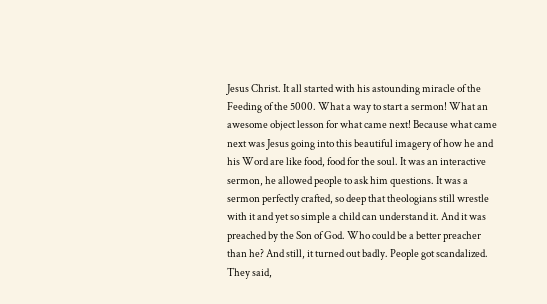Jesus Christ. It all started with his astounding miracle of the Feeding of the 5000. What a way to start a sermon! What an awesome object lesson for what came next! Because what came next was Jesus going into this beautiful imagery of how he and his Word are like food, food for the soul. It was an interactive sermon, he allowed people to ask him questions. It was a sermon perfectly crafted, so deep that theologians still wrestle with it and yet so simple a child can understand it. And it was preached by the Son of God. Who could be a better preacher than he? And still, it turned out badly. People got scandalized. They said,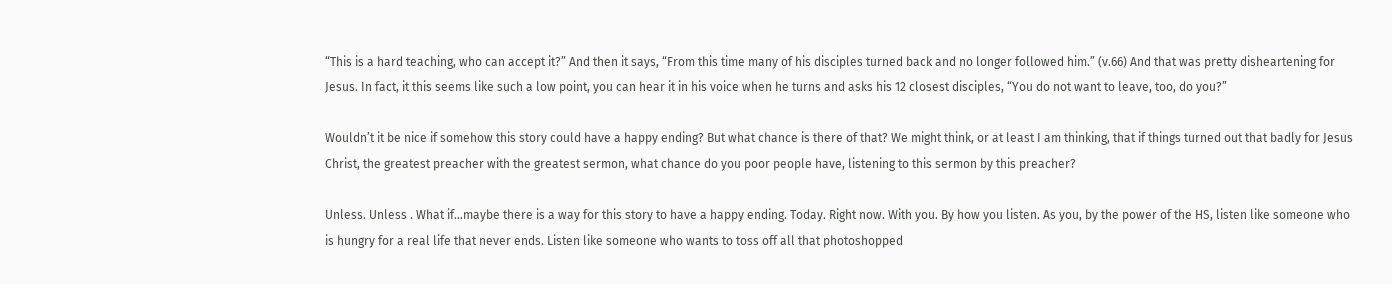“This is a hard teaching, who can accept it?” And then it says, “From this time many of his disciples turned back and no longer followed him.” (v.66) And that was pretty disheartening for Jesus. In fact, it this seems like such a low point, you can hear it in his voice when he turns and asks his 12 closest disciples, “You do not want to leave, too, do you?”

Wouldn’t it be nice if somehow this story could have a happy ending? But what chance is there of that? We might think, or at least I am thinking, that if things turned out that badly for Jesus Christ, the greatest preacher with the greatest sermon, what chance do you poor people have, listening to this sermon by this preacher?

Unless. Unless . What if…maybe there is a way for this story to have a happy ending. Today. Right now. With you. By how you listen. As you, by the power of the HS, listen like someone who is hungry for a real life that never ends. Listen like someone who wants to toss off all that photoshopped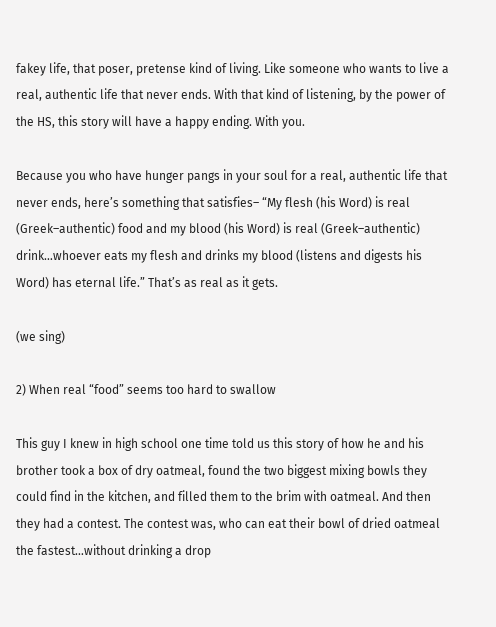fakey life, that poser, pretense kind of living. Like someone who wants to live a real, authentic life that never ends. With that kind of listening, by the power of the HS, this story will have a happy ending. With you.

Because you who have hunger pangs in your soul for a real, authentic life that never ends, here’s something that satisfies– “My flesh (his Word) is real (Greek–authentic) food and my blood (his Word) is real (Greek–authentic) drink…whoever eats my flesh and drinks my blood (listens and digests his Word) has eternal life.” That’s as real as it gets.

(we sing)

2) When real “food” seems too hard to swallow

This guy I knew in high school one time told us this story of how he and his brother took a box of dry oatmeal, found the two biggest mixing bowls they could find in the kitchen, and filled them to the brim with oatmeal. And then they had a contest. The contest was, who can eat their bowl of dried oatmeal the fastest…without drinking a drop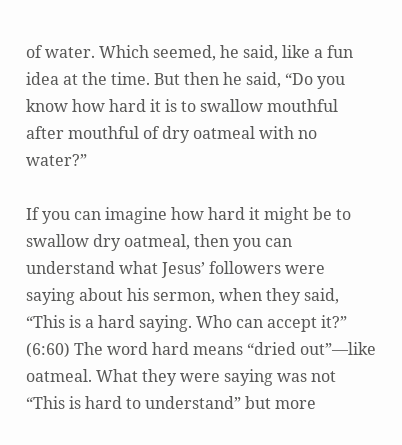of water. Which seemed, he said, like a fun idea at the time. But then he said, “Do you know how hard it is to swallow mouthful after mouthful of dry oatmeal with no water?”

If you can imagine how hard it might be to swallow dry oatmeal, then you can understand what Jesus’ followers were saying about his sermon, when they said, “This is a hard saying. Who can accept it?” (6:60) The word hard means “dried out”—like oatmeal. What they were saying was not “This is hard to understand” but more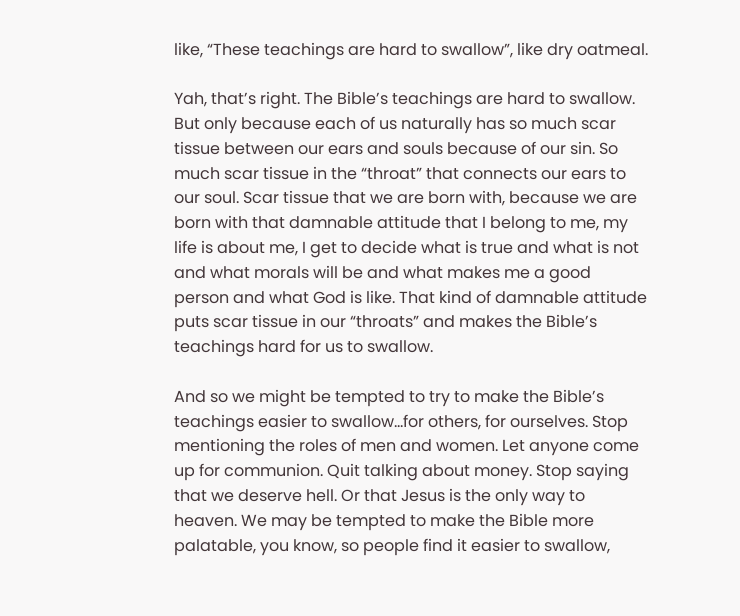like, “These teachings are hard to swallow”, like dry oatmeal.

Yah, that’s right. The Bible’s teachings are hard to swallow. But only because each of us naturally has so much scar tissue between our ears and souls because of our sin. So much scar tissue in the “throat” that connects our ears to our soul. Scar tissue that we are born with, because we are born with that damnable attitude that I belong to me, my life is about me, I get to decide what is true and what is not and what morals will be and what makes me a good person and what God is like. That kind of damnable attitude puts scar tissue in our “throats” and makes the Bible’s teachings hard for us to swallow.

And so we might be tempted to try to make the Bible’s teachings easier to swallow…for others, for ourselves. Stop mentioning the roles of men and women. Let anyone come up for communion. Quit talking about money. Stop saying that we deserve hell. Or that Jesus is the only way to heaven. We may be tempted to make the Bible more palatable, you know, so people find it easier to swallow,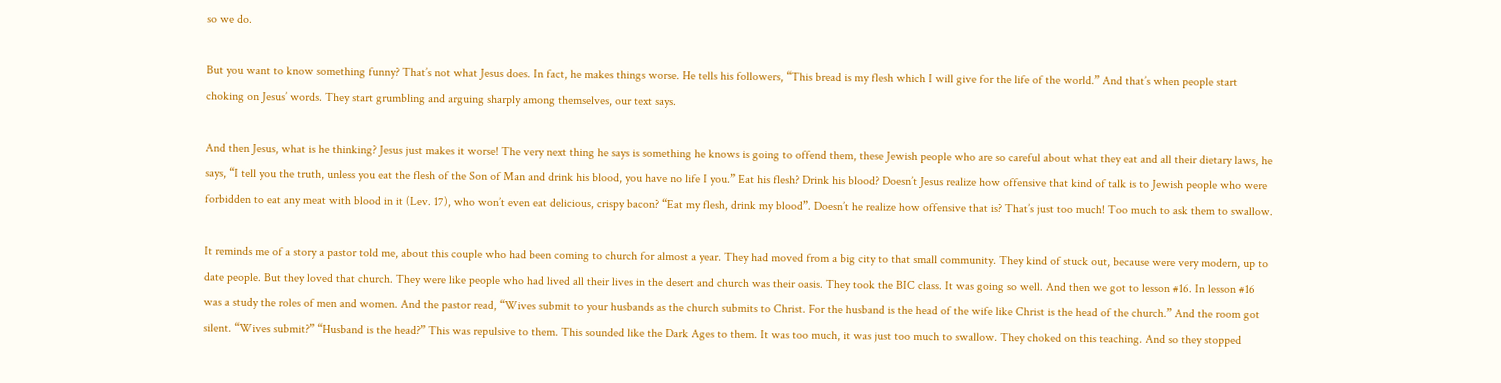so we do.

But you want to know something funny? That’s not what Jesus does. In fact, he makes things worse. He tells his followers, “This bread is my flesh which I will give for the life of the world.” And that’s when people start choking on Jesus’ words. They start grumbling and arguing sharply among themselves, our text says.

And then Jesus, what is he thinking? Jesus just makes it worse! The very next thing he says is something he knows is going to offend them, these Jewish people who are so careful about what they eat and all their dietary laws, he says, “I tell you the truth, unless you eat the flesh of the Son of Man and drink his blood, you have no life I you.” Eat his flesh? Drink his blood? Doesn’t Jesus realize how offensive that kind of talk is to Jewish people who were forbidden to eat any meat with blood in it (Lev. 17), who won’t even eat delicious, crispy bacon? “Eat my flesh, drink my blood”. Doesn’t he realize how offensive that is? That’s just too much! Too much to ask them to swallow.

It reminds me of a story a pastor told me, about this couple who had been coming to church for almost a year. They had moved from a big city to that small community. They kind of stuck out, because were very modern, up to date people. But they loved that church. They were like people who had lived all their lives in the desert and church was their oasis. They took the BIC class. It was going so well. And then we got to lesson #16. In lesson #16 was a study the roles of men and women. And the pastor read, “Wives submit to your husbands as the church submits to Christ. For the husband is the head of the wife like Christ is the head of the church.” And the room got silent. “Wives submit?” “Husband is the head?” This was repulsive to them. This sounded like the Dark Ages to them. It was too much, it was just too much to swallow. They choked on this teaching. And so they stopped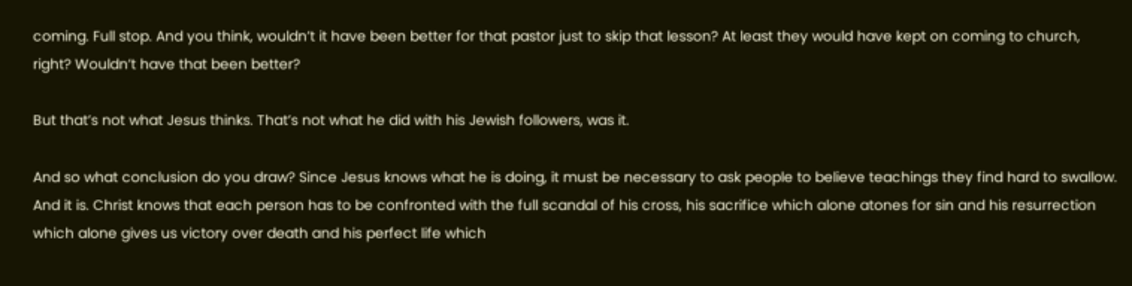coming. Full stop. And you think, wouldn’t it have been better for that pastor just to skip that lesson? At least they would have kept on coming to church, right? Wouldn’t have that been better?

But that’s not what Jesus thinks. That’s not what he did with his Jewish followers, was it.

And so what conclusion do you draw? Since Jesus knows what he is doing, it must be necessary to ask people to believe teachings they find hard to swallow. And it is. Christ knows that each person has to be confronted with the full scandal of his cross, his sacrifice which alone atones for sin and his resurrection which alone gives us victory over death and his perfect life which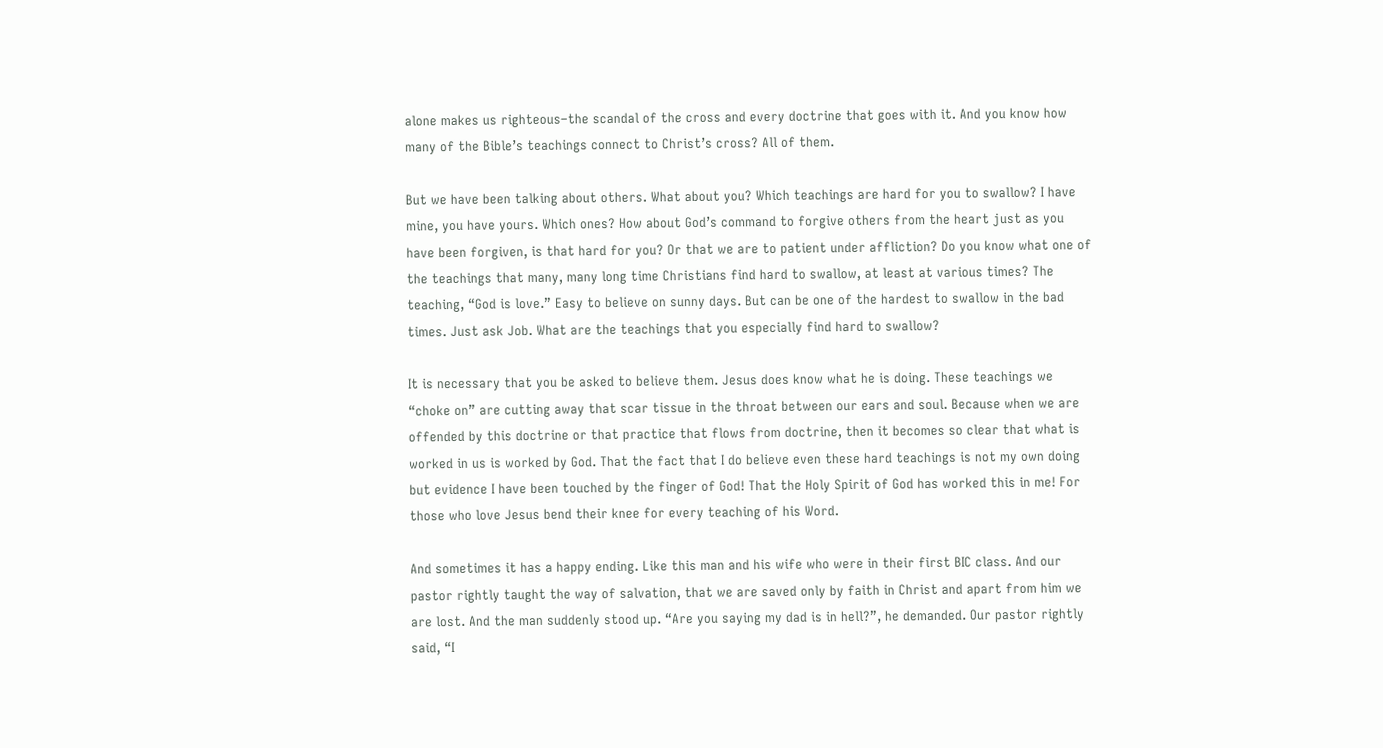alone makes us righteous–the scandal of the cross and every doctrine that goes with it. And you know how many of the Bible’s teachings connect to Christ’s cross? All of them.

But we have been talking about others. What about you? Which teachings are hard for you to swallow? I have mine, you have yours. Which ones? How about God’s command to forgive others from the heart just as you have been forgiven, is that hard for you? Or that we are to patient under affliction? Do you know what one of the teachings that many, many long time Christians find hard to swallow, at least at various times? The teaching, “God is love.” Easy to believe on sunny days. But can be one of the hardest to swallow in the bad times. Just ask Job. What are the teachings that you especially find hard to swallow?

It is necessary that you be asked to believe them. Jesus does know what he is doing. These teachings we “choke on” are cutting away that scar tissue in the throat between our ears and soul. Because when we are offended by this doctrine or that practice that flows from doctrine, then it becomes so clear that what is worked in us is worked by God. That the fact that I do believe even these hard teachings is not my own doing but evidence I have been touched by the finger of God! That the Holy Spirit of God has worked this in me! For those who love Jesus bend their knee for every teaching of his Word.

And sometimes it has a happy ending. Like this man and his wife who were in their first BIC class. And our pastor rightly taught the way of salvation, that we are saved only by faith in Christ and apart from him we are lost. And the man suddenly stood up. “Are you saying my dad is in hell?”, he demanded. Our pastor rightly said, “I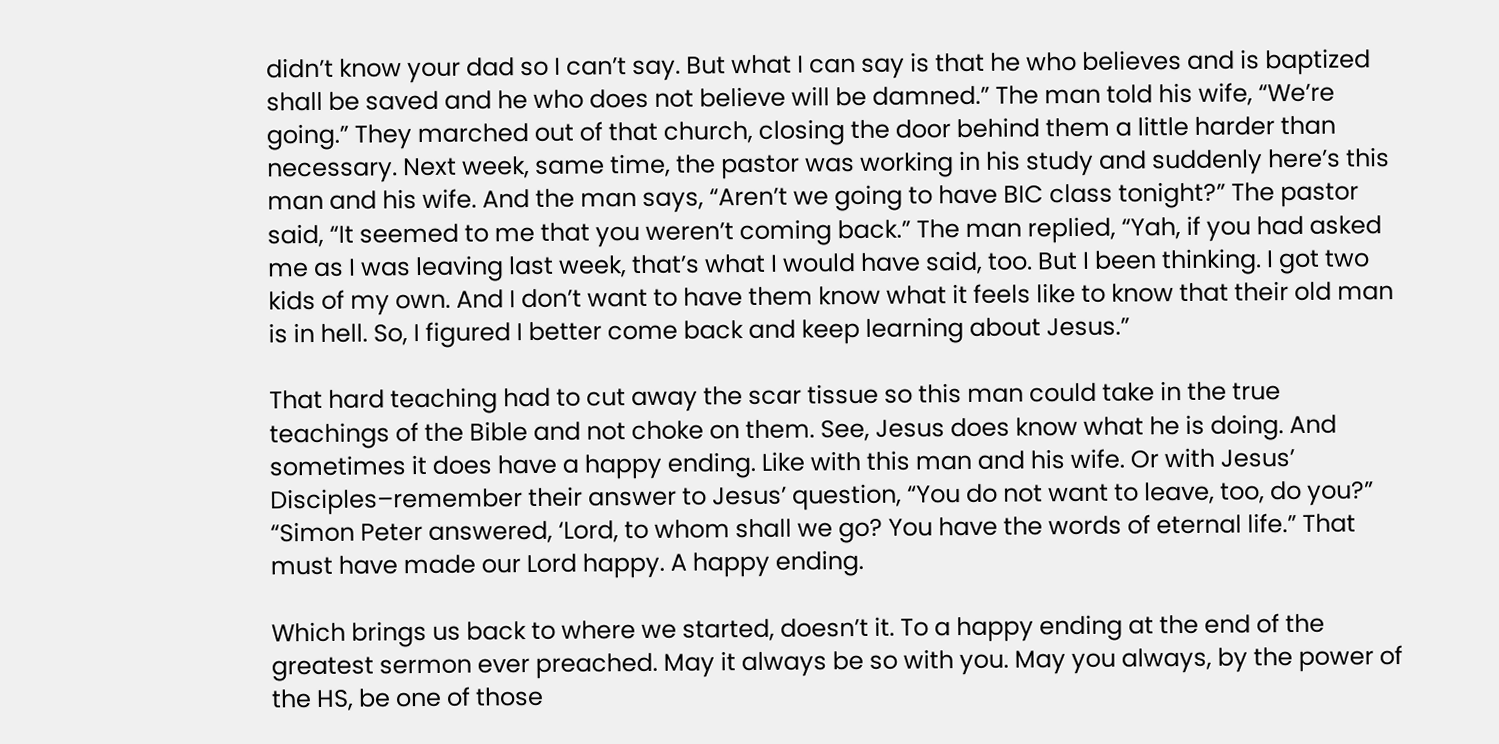didn’t know your dad so I can’t say. But what I can say is that he who believes and is baptized shall be saved and he who does not believe will be damned.” The man told his wife, “We’re going.” They marched out of that church, closing the door behind them a little harder than necessary. Next week, same time, the pastor was working in his study and suddenly here’s this man and his wife. And the man says, “Aren’t we going to have BIC class tonight?” The pastor said, “It seemed to me that you weren’t coming back.” The man replied, “Yah, if you had asked me as I was leaving last week, that’s what I would have said, too. But I been thinking. I got two kids of my own. And I don’t want to have them know what it feels like to know that their old man is in hell. So, I figured I better come back and keep learning about Jesus.”

That hard teaching had to cut away the scar tissue so this man could take in the true teachings of the Bible and not choke on them. See, Jesus does know what he is doing. And sometimes it does have a happy ending. Like with this man and his wife. Or with Jesus’ Disciples–remember their answer to Jesus’ question, “You do not want to leave, too, do you?” “Simon Peter answered, ‘Lord, to whom shall we go? You have the words of eternal life.” That must have made our Lord happy. A happy ending.

Which brings us back to where we started, doesn’t it. To a happy ending at the end of the greatest sermon ever preached. May it always be so with you. May you always, by the power of the HS, be one of those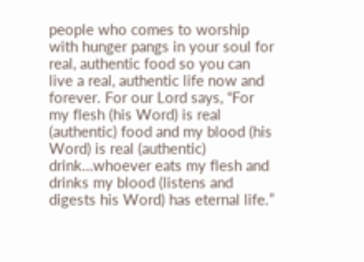people who comes to worship with hunger pangs in your soul for real, authentic food so you can live a real, authentic life now and forever. For our Lord says, “For my flesh (his Word) is real (authentic) food and my blood (his Word) is real (authentic) drink…whoever eats my flesh and drinks my blood (listens and digests his Word) has eternal life.”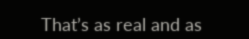That’s as real and as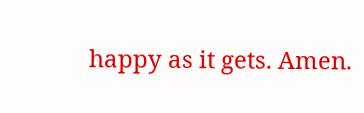happy as it gets. Amen.